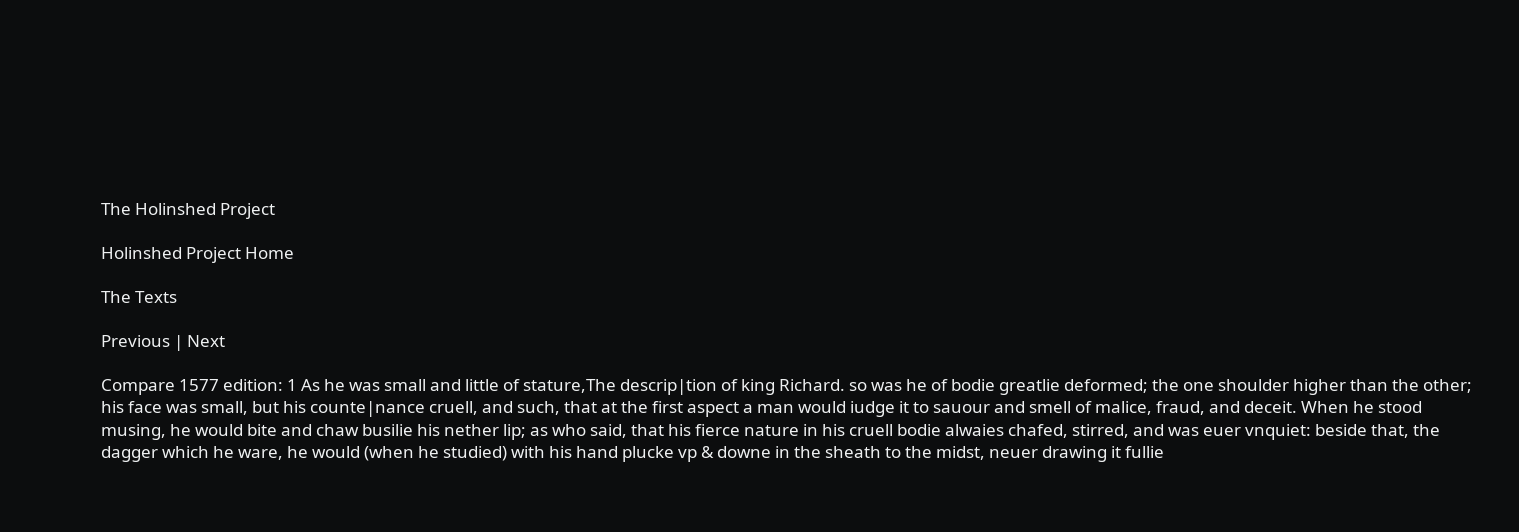The Holinshed Project

Holinshed Project Home

The Texts

Previous | Next

Compare 1577 edition: 1 As he was small and little of stature,The descrip|tion of king Richard. so was he of bodie greatlie deformed; the one shoulder higher than the other; his face was small, but his counte|nance cruell, and such, that at the first aspect a man would iudge it to sauour and smell of malice, fraud, and deceit. When he stood musing, he would bite and chaw busilie his nether lip; as who said, that his fierce nature in his cruell bodie alwaies chafed, stirred, and was euer vnquiet: beside that, the dagger which he ware, he would (when he studied) with his hand plucke vp & downe in the sheath to the midst, neuer drawing it fullie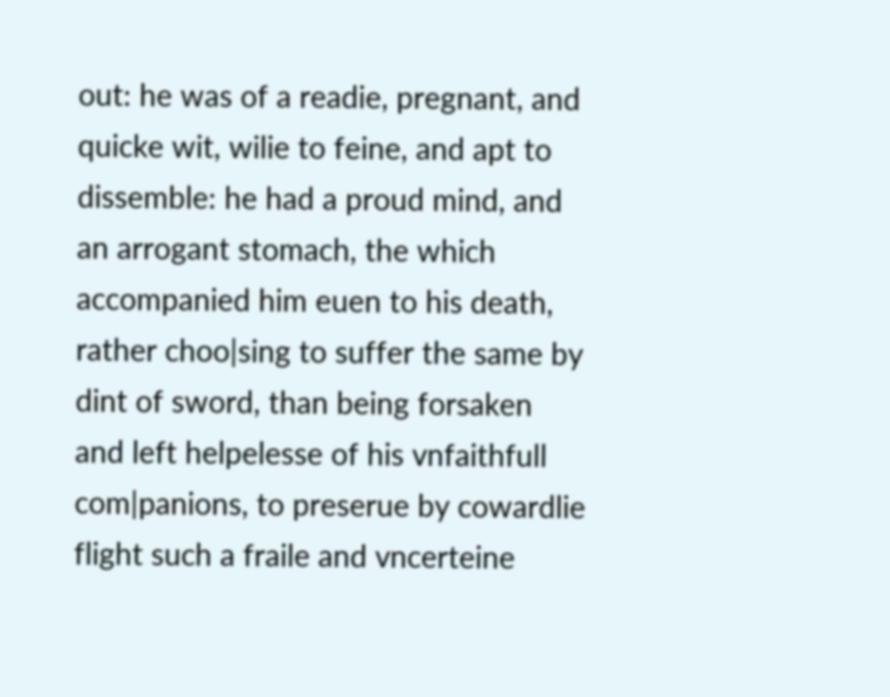out: he was of a readie, pregnant, and quicke wit, wilie to feine, and apt to dissemble: he had a proud mind, and an arrogant stomach, the which accompanied him euen to his death, rather choo|sing to suffer the same by dint of sword, than being forsaken and left helpelesse of his vnfaithfull com|panions, to preserue by cowardlie flight such a fraile and vncerteine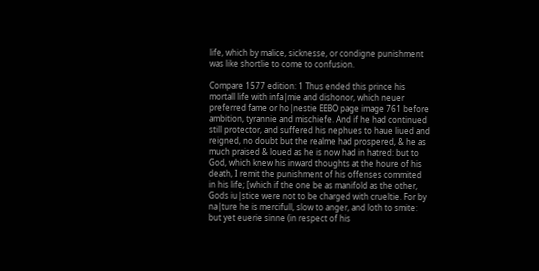life, which by malice, sicknesse, or condigne punishment was like shortlie to come to confusion.

Compare 1577 edition: 1 Thus ended this prince his mortall life with infa|mie and dishonor, which neuer preferred fame or ho|nestie EEBO page image 761 before ambition, tyrannie and mischiefe. And if he had continued still protector, and suffered his nephues to haue liued and reigned, no doubt but the realme had prospered, & he as much praised & loued as he is now had in hatred: but to God, which knew his inward thoughts at the houre of his death, I remit the punishment of his offenses commited in his life; [which if the one be as manifold as the other, Gods iu|stice were not to be charged with crueltie. For by na|ture he is mercifull, slow to anger, and loth to smite: but yet euerie sinne (in respect of his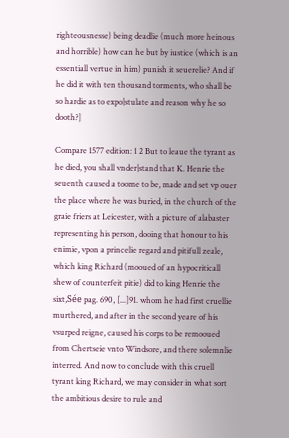righteousnesse) being deadlie (much more heinous and horrible) how can he but by iustice (which is an essentiall vertue in him) punish it seuerelie? And if he did it with ten thousand torments, who shall be so hardie as to expo|stulate and reason why he so dooth?]

Compare 1577 edition: 1 2 But to leaue the tyrant as he died, you shall vnder|stand that K. Henrie the seuenth caused a toome to be, made and set vp ouer the place where he was buried, in the church of the graie friers at Leicester, with a picture of alabaster representing his person, dooing that honour to his enimie, vpon a princelie regard and pitifull zeale, which king Richard (mooued of an hypocriticall shew of counterfeit pitie) did to king Henrie the sixt,Sée pag. 690, [...]91. whom he had first cruellie murthered, and after in the second yeare of his vsurped reigne, caused his corps to be remooued from Chertseie vnto Windsore, and there solemnlie interred. And now to conclude with this cruell tyrant king Richard, we may consider in what sort the ambitious desire to rule and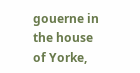gouerne in the house of Yorke,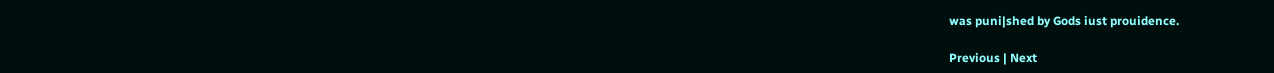was puni|shed by Gods iust prouidence.

Previous | Next